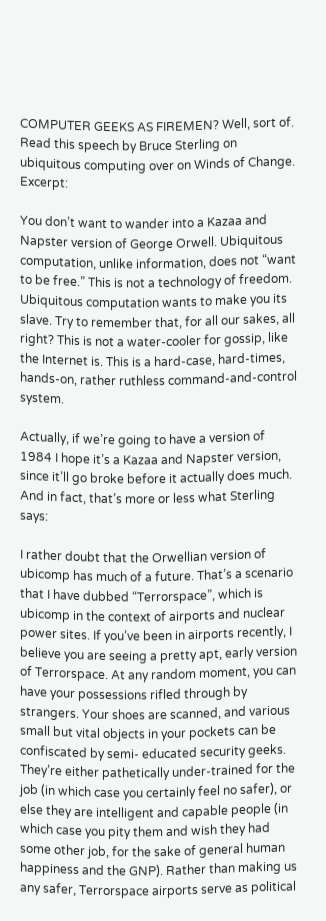COMPUTER GEEKS AS FIREMEN? Well, sort of. Read this speech by Bruce Sterling on ubiquitous computing over on Winds of Change. Excerpt:

You don’t want to wander into a Kazaa and Napster version of George Orwell. Ubiquitous computation, unlike information, does not “want to be free.” This is not a technology of freedom. Ubiquitous computation wants to make you its slave. Try to remember that, for all our sakes, all right? This is not a water-cooler for gossip, like the Internet is. This is a hard-case, hard-times, hands-on, rather ruthless command-and-control system.

Actually, if we’re going to have a version of 1984 I hope it’s a Kazaa and Napster version, since it’ll go broke before it actually does much. And in fact, that’s more or less what Sterling says:

I rather doubt that the Orwellian version of ubicomp has much of a future. That’s a scenario that I have dubbed “Terrorspace”, which is ubicomp in the context of airports and nuclear power sites. If you’ve been in airports recently, I believe you are seeing a pretty apt, early version of Terrorspace. At any random moment, you can have your possessions rifled through by strangers. Your shoes are scanned, and various small but vital objects in your pockets can be confiscated by semi- educated security geeks. They’re either pathetically under-trained for the job (in which case you certainly feel no safer), or else they are intelligent and capable people (in which case you pity them and wish they had some other job, for the sake of general human happiness and the GNP). Rather than making us any safer, Terrorspace airports serve as political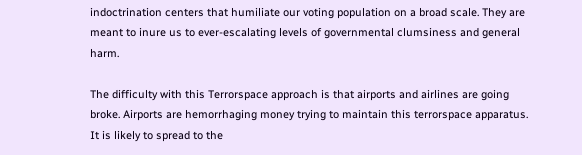indoctrination centers that humiliate our voting population on a broad scale. They are meant to inure us to ever-escalating levels of governmental clumsiness and general harm.

The difficulty with this Terrorspace approach is that airports and airlines are going broke. Airports are hemorrhaging money trying to maintain this terrorspace apparatus. It is likely to spread to the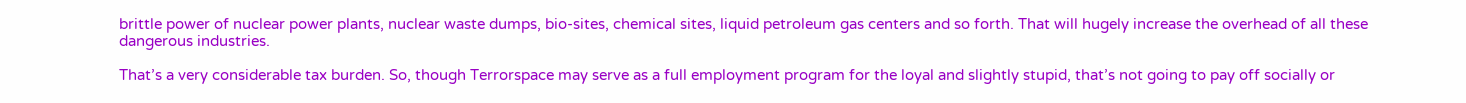brittle power of nuclear power plants, nuclear waste dumps, bio-sites, chemical sites, liquid petroleum gas centers and so forth. That will hugely increase the overhead of all these dangerous industries.

That’s a very considerable tax burden. So, though Terrorspace may serve as a full employment program for the loyal and slightly stupid, that’s not going to pay off socially or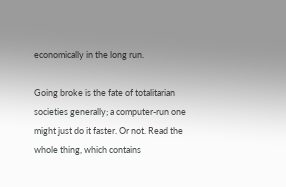economically in the long run.

Going broke is the fate of totalitarian societies generally; a computer-run one might just do it faster. Or not. Read the whole thing, which contains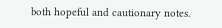both hopeful and cautionary notes.